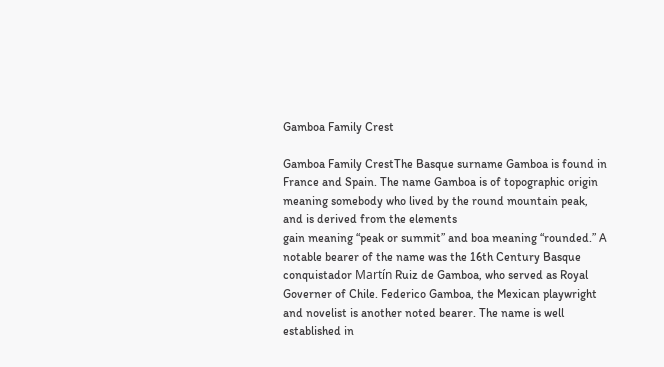Gamboa Family Crest

Gamboa Family CrestThe Basque surname Gamboa is found in France and Spain. The name Gamboa is of topographic origin meaning somebody who lived by the round mountain peak, and is derived from the elements
gain meaning “peak or summit” and boa meaning “rounded.” A notable bearer of the name was the 16th Century Basque conquistador Martín Ruiz de Gamboa, who served as Royal Governer of Chile. Federico Gamboa, the Mexican playwright and novelist is another noted bearer. The name is well established in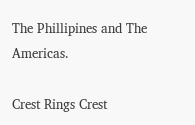The Phillipines and The Americas.

Crest Rings Crest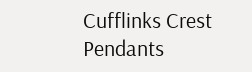Cufflinks Crest Pendants